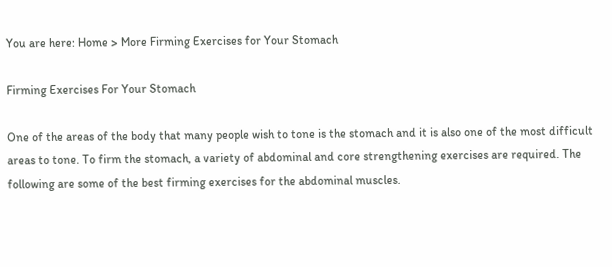You are here: Home > More Firming Exercises for Your Stomach

Firming Exercises For Your Stomach

One of the areas of the body that many people wish to tone is the stomach and it is also one of the most difficult areas to tone. To firm the stomach, a variety of abdominal and core strengthening exercises are required. The following are some of the best firming exercises for the abdominal muscles.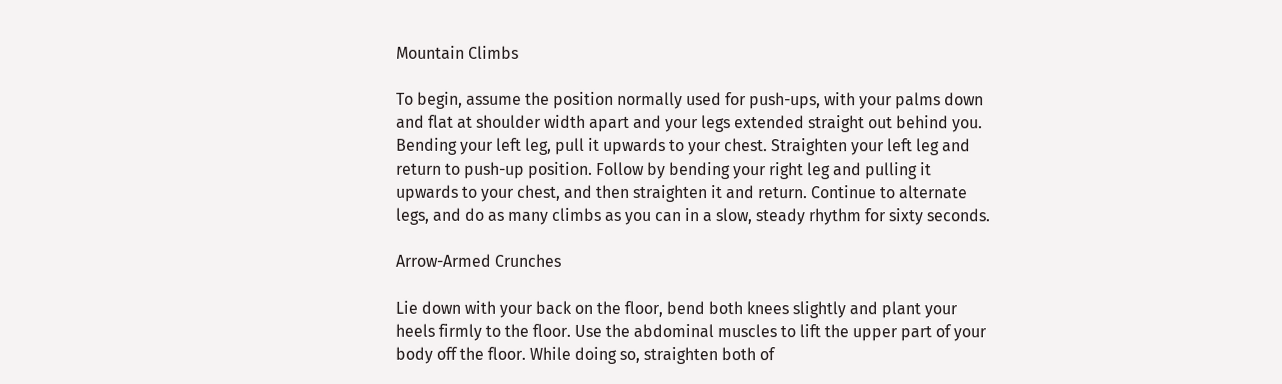Mountain Climbs

To begin, assume the position normally used for push-ups, with your palms down and flat at shoulder width apart and your legs extended straight out behind you. Bending your left leg, pull it upwards to your chest. Straighten your left leg and return to push-up position. Follow by bending your right leg and pulling it upwards to your chest, and then straighten it and return. Continue to alternate legs, and do as many climbs as you can in a slow, steady rhythm for sixty seconds.

Arrow-Armed Crunches

Lie down with your back on the floor, bend both knees slightly and plant your heels firmly to the floor. Use the abdominal muscles to lift the upper part of your body off the floor. While doing so, straighten both of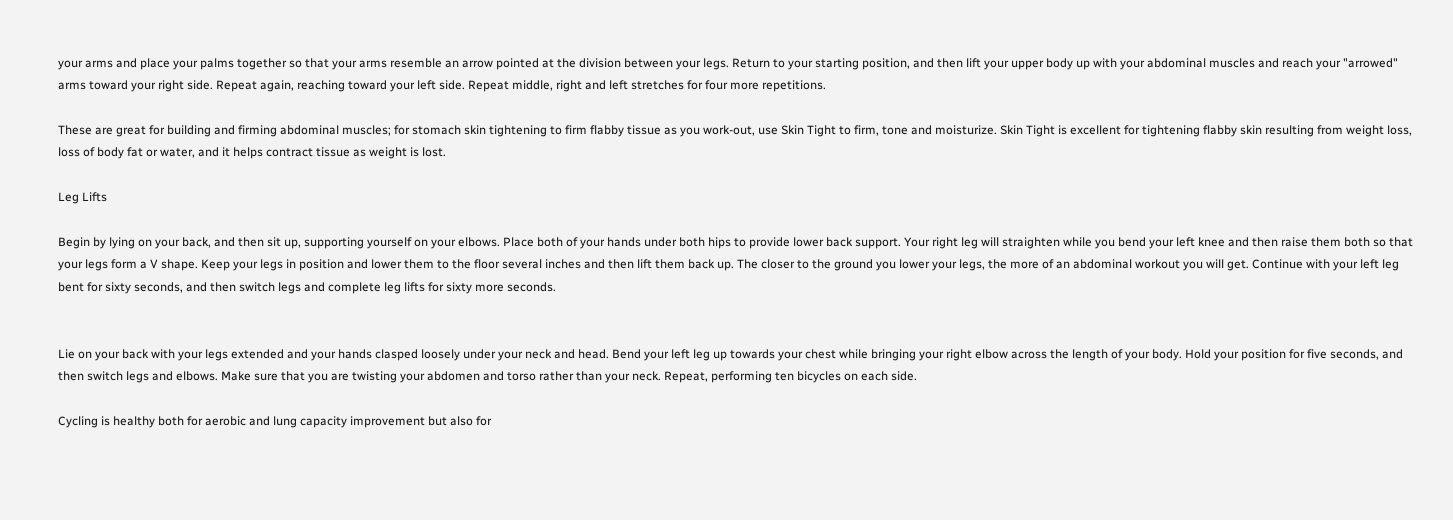your arms and place your palms together so that your arms resemble an arrow pointed at the division between your legs. Return to your starting position, and then lift your upper body up with your abdominal muscles and reach your "arrowed" arms toward your right side. Repeat again, reaching toward your left side. Repeat middle, right and left stretches for four more repetitions.

These are great for building and firming abdominal muscles; for stomach skin tightening to firm flabby tissue as you work-out, use Skin Tight to firm, tone and moisturize. Skin Tight is excellent for tightening flabby skin resulting from weight loss, loss of body fat or water, and it helps contract tissue as weight is lost.

Leg Lifts

Begin by lying on your back, and then sit up, supporting yourself on your elbows. Place both of your hands under both hips to provide lower back support. Your right leg will straighten while you bend your left knee and then raise them both so that your legs form a V shape. Keep your legs in position and lower them to the floor several inches and then lift them back up. The closer to the ground you lower your legs, the more of an abdominal workout you will get. Continue with your left leg bent for sixty seconds, and then switch legs and complete leg lifts for sixty more seconds.


Lie on your back with your legs extended and your hands clasped loosely under your neck and head. Bend your left leg up towards your chest while bringing your right elbow across the length of your body. Hold your position for five seconds, and then switch legs and elbows. Make sure that you are twisting your abdomen and torso rather than your neck. Repeat, performing ten bicycles on each side.

Cycling is healthy both for aerobic and lung capacity improvement but also for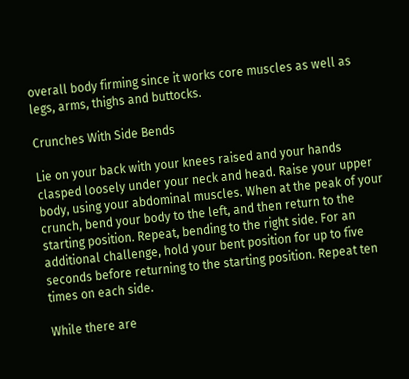overall body firming since it works core muscles as well as legs, arms, thighs and buttocks.

Crunches With Side Bends

Lie on your back with your knees raised and your hands clasped loosely under your neck and head. Raise your upper body, using your abdominal muscles. When at the peak of your crunch, bend your body to the left, and then return to the starting position. Repeat, bending to the right side. For an additional challenge, hold your bent position for up to five seconds before returning to the starting position. Repeat ten times on each side.

While there are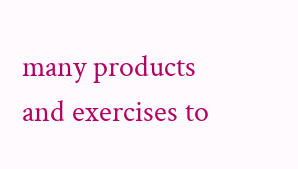many products and exercises to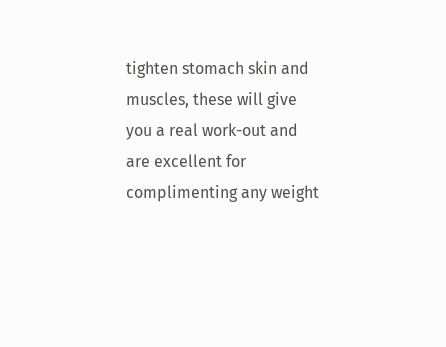tighten stomach skin and muscles, these will give you a real work-out and are excellent for complimenting any weight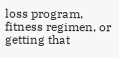loss program, fitness regimen, or getting that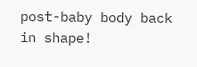post-baby body back in shape!